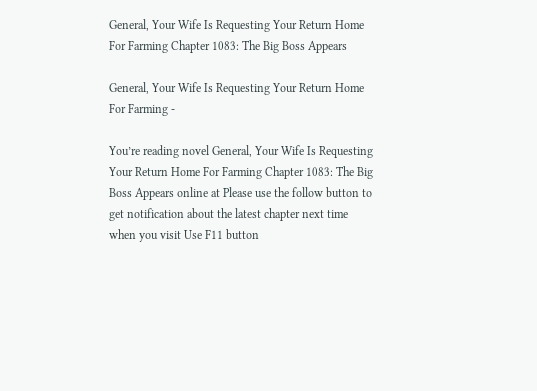General, Your Wife Is Requesting Your Return Home For Farming Chapter 1083: The Big Boss Appears

General, Your Wife Is Requesting Your Return Home For Farming -

You’re reading novel General, Your Wife Is Requesting Your Return Home For Farming Chapter 1083: The Big Boss Appears online at Please use the follow button to get notification about the latest chapter next time when you visit Use F11 button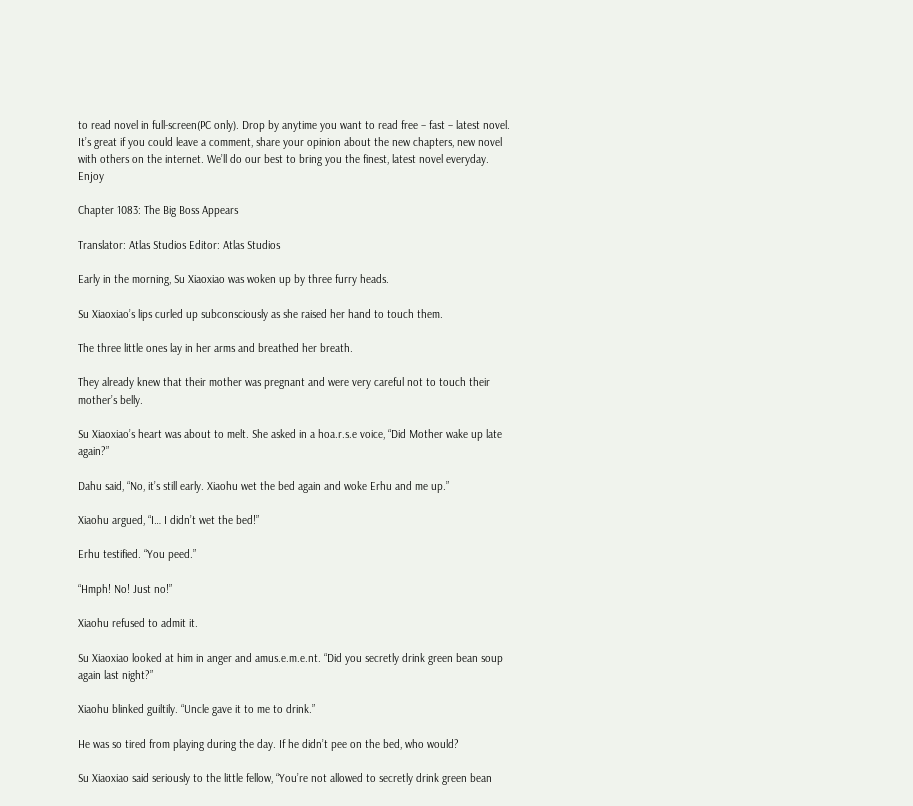to read novel in full-screen(PC only). Drop by anytime you want to read free – fast – latest novel. It’s great if you could leave a comment, share your opinion about the new chapters, new novel with others on the internet. We’ll do our best to bring you the finest, latest novel everyday. Enjoy

Chapter 1083: The Big Boss Appears

Translator: Atlas Studios Editor: Atlas Studios

Early in the morning, Su Xiaoxiao was woken up by three furry heads.

Su Xiaoxiao’s lips curled up subconsciously as she raised her hand to touch them.

The three little ones lay in her arms and breathed her breath.

They already knew that their mother was pregnant and were very careful not to touch their mother’s belly.

Su Xiaoxiao’s heart was about to melt. She asked in a hoa.r.s.e voice, “Did Mother wake up late again?”

Dahu said, “No, it’s still early. Xiaohu wet the bed again and woke Erhu and me up.”

Xiaohu argued, “I… I didn’t wet the bed!”

Erhu testified. “You peed.”

“Hmph! No! Just no!”

Xiaohu refused to admit it.

Su Xiaoxiao looked at him in anger and amus.e.m.e.nt. “Did you secretly drink green bean soup again last night?”

Xiaohu blinked guiltily. “Uncle gave it to me to drink.”

He was so tired from playing during the day. If he didn’t pee on the bed, who would?

Su Xiaoxiao said seriously to the little fellow, “You’re not allowed to secretly drink green bean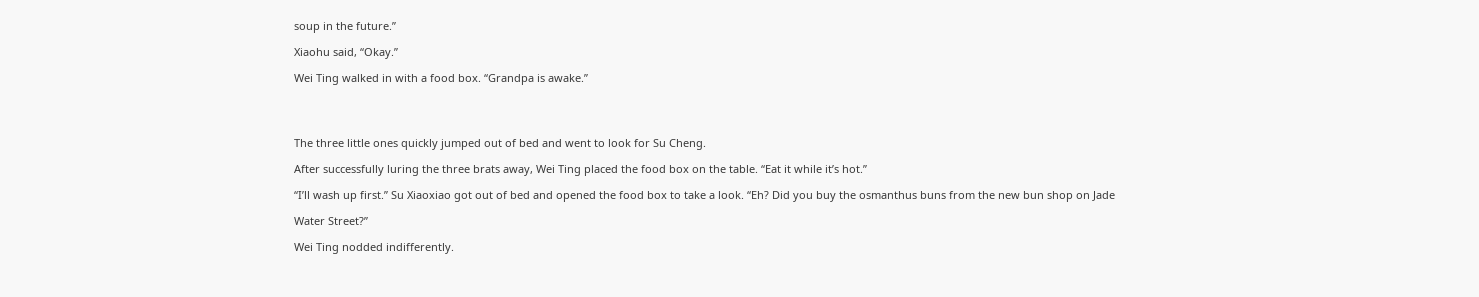soup in the future.”

Xiaohu said, “Okay.”

Wei Ting walked in with a food box. “Grandpa is awake.”




The three little ones quickly jumped out of bed and went to look for Su Cheng.

After successfully luring the three brats away, Wei Ting placed the food box on the table. “Eat it while it’s hot.”

“I’ll wash up first.” Su Xiaoxiao got out of bed and opened the food box to take a look. “Eh? Did you buy the osmanthus buns from the new bun shop on Jade

Water Street?”

Wei Ting nodded indifferently.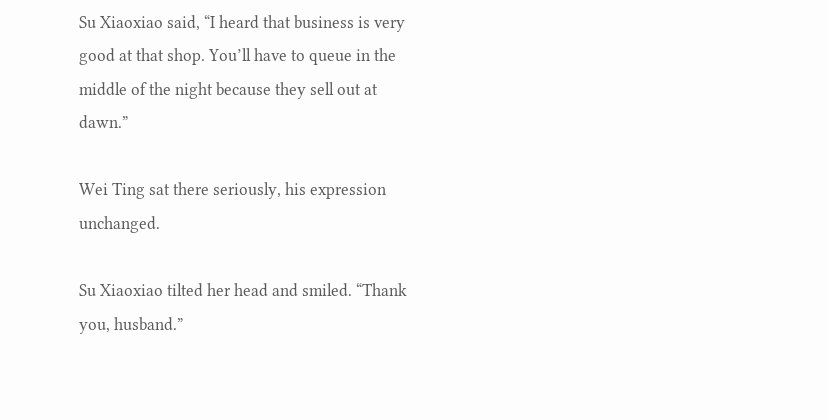Su Xiaoxiao said, “I heard that business is very good at that shop. You’ll have to queue in the middle of the night because they sell out at dawn.”

Wei Ting sat there seriously, his expression unchanged.

Su Xiaoxiao tilted her head and smiled. “Thank you, husband.”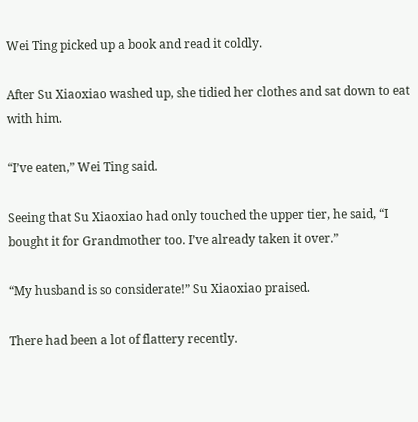Wei Ting picked up a book and read it coldly.

After Su Xiaoxiao washed up, she tidied her clothes and sat down to eat with him.

“I’ve eaten,” Wei Ting said.

Seeing that Su Xiaoxiao had only touched the upper tier, he said, “I bought it for Grandmother too. I’ve already taken it over.”

“My husband is so considerate!” Su Xiaoxiao praised.

There had been a lot of flattery recently.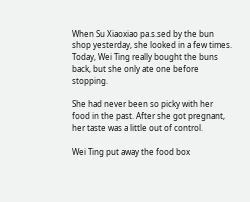When Su Xiaoxiao pa.s.sed by the bun shop yesterday, she looked in a few times. Today, Wei Ting really bought the buns back, but she only ate one before stopping.

She had never been so picky with her food in the past. After she got pregnant, her taste was a little out of control.

Wei Ting put away the food box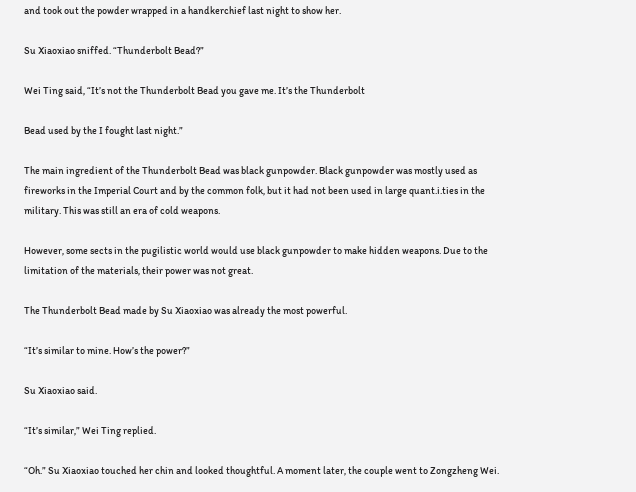and took out the powder wrapped in a handkerchief last night to show her.

Su Xiaoxiao sniffed. “Thunderbolt Bead?”

Wei Ting said, “It’s not the Thunderbolt Bead you gave me. It’s the Thunderbolt

Bead used by the I fought last night.”

The main ingredient of the Thunderbolt Bead was black gunpowder. Black gunpowder was mostly used as fireworks in the Imperial Court and by the common folk, but it had not been used in large quant.i.ties in the military. This was still an era of cold weapons.

However, some sects in the pugilistic world would use black gunpowder to make hidden weapons. Due to the limitation of the materials, their power was not great.

The Thunderbolt Bead made by Su Xiaoxiao was already the most powerful.

“It’s similar to mine. How’s the power?”

Su Xiaoxiao said.

“It’s similar,” Wei Ting replied.

“Oh.” Su Xiaoxiao touched her chin and looked thoughtful. A moment later, the couple went to Zongzheng Wei.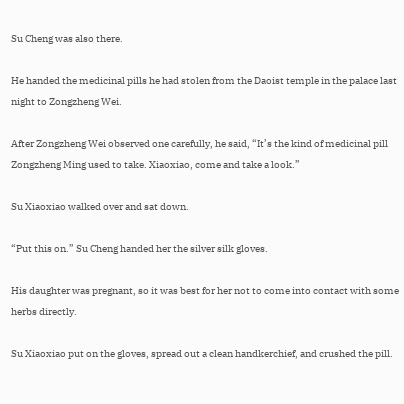Su Cheng was also there.

He handed the medicinal pills he had stolen from the Daoist temple in the palace last night to Zongzheng Wei.

After Zongzheng Wei observed one carefully, he said, “It’s the kind of medicinal pill Zongzheng Ming used to take. Xiaoxiao, come and take a look.”

Su Xiaoxiao walked over and sat down.

“Put this on.” Su Cheng handed her the silver silk gloves.

His daughter was pregnant, so it was best for her not to come into contact with some herbs directly.

Su Xiaoxiao put on the gloves, spread out a clean handkerchief, and crushed the pill.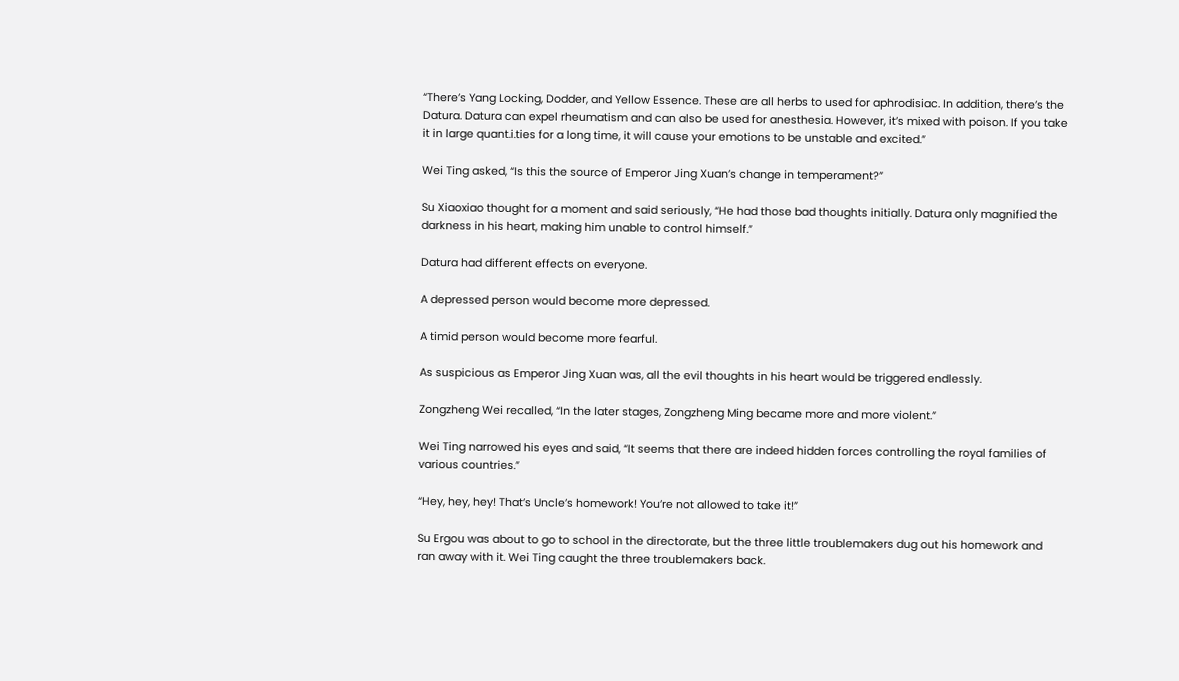“There’s Yang Locking, Dodder, and Yellow Essence. These are all herbs to used for aphrodisiac. In addition, there’s the Datura. Datura can expel rheumatism and can also be used for anesthesia. However, it’s mixed with poison. If you take it in large quant.i.ties for a long time, it will cause your emotions to be unstable and excited.”

Wei Ting asked, “Is this the source of Emperor Jing Xuan’s change in temperament?”

Su Xiaoxiao thought for a moment and said seriously, “He had those bad thoughts initially. Datura only magnified the darkness in his heart, making him unable to control himself.”

Datura had different effects on everyone.

A depressed person would become more depressed.

A timid person would become more fearful.

As suspicious as Emperor Jing Xuan was, all the evil thoughts in his heart would be triggered endlessly.

Zongzheng Wei recalled, “In the later stages, Zongzheng Ming became more and more violent.”

Wei Ting narrowed his eyes and said, “It seems that there are indeed hidden forces controlling the royal families of various countries.”

“Hey, hey, hey! That’s Uncle’s homework! You’re not allowed to take it!”

Su Ergou was about to go to school in the directorate, but the three little troublemakers dug out his homework and ran away with it. Wei Ting caught the three troublemakers back.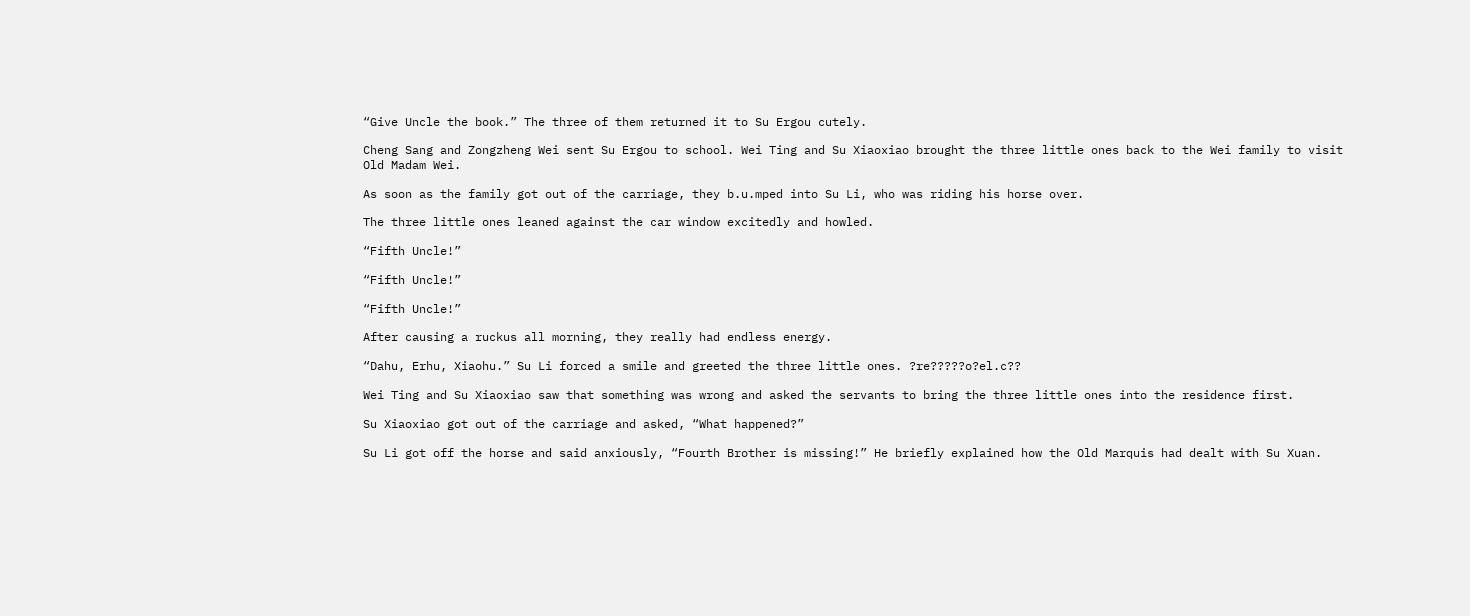“Give Uncle the book.” The three of them returned it to Su Ergou cutely.

Cheng Sang and Zongzheng Wei sent Su Ergou to school. Wei Ting and Su Xiaoxiao brought the three little ones back to the Wei family to visit Old Madam Wei.

As soon as the family got out of the carriage, they b.u.mped into Su Li, who was riding his horse over.

The three little ones leaned against the car window excitedly and howled.

“Fifth Uncle!”

“Fifth Uncle!”

“Fifth Uncle!”

After causing a ruckus all morning, they really had endless energy.

“Dahu, Erhu, Xiaohu.” Su Li forced a smile and greeted the three little ones. ?re?????o?el.c??

Wei Ting and Su Xiaoxiao saw that something was wrong and asked the servants to bring the three little ones into the residence first.

Su Xiaoxiao got out of the carriage and asked, “What happened?”

Su Li got off the horse and said anxiously, “Fourth Brother is missing!” He briefly explained how the Old Marquis had dealt with Su Xuan.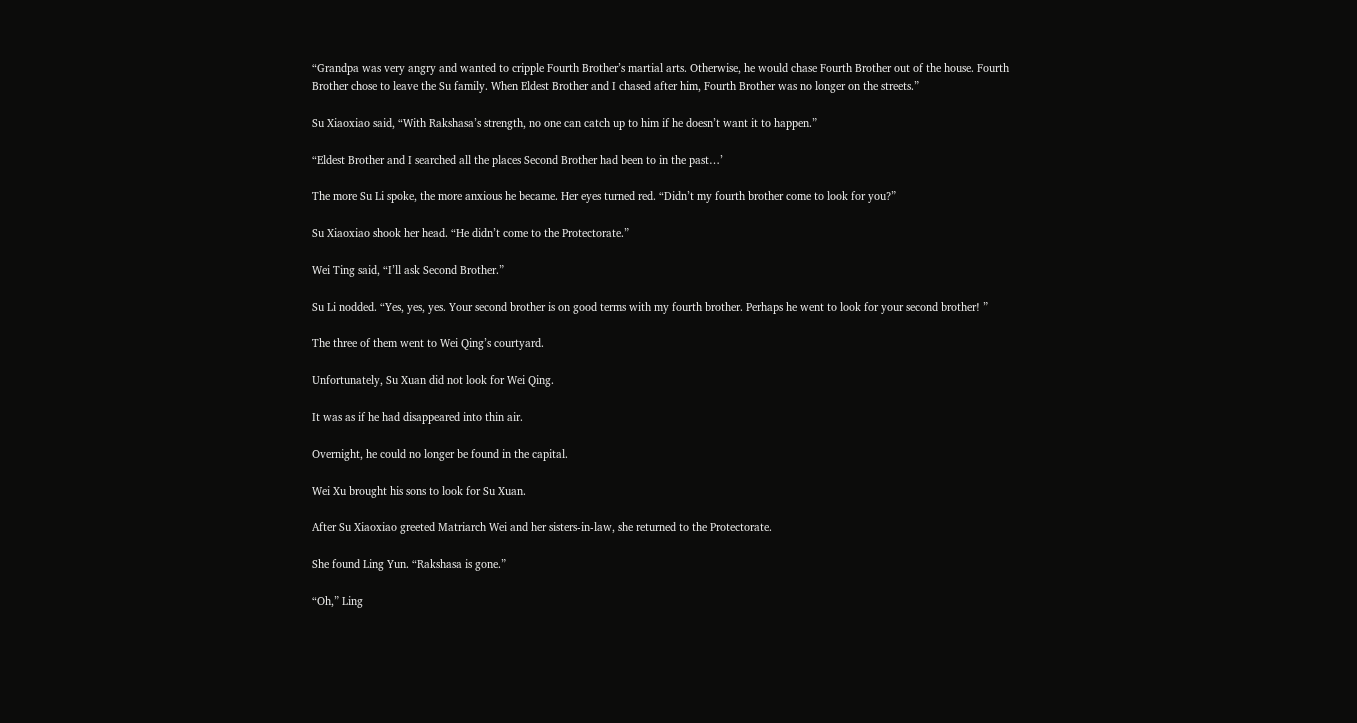“Grandpa was very angry and wanted to cripple Fourth Brother’s martial arts. Otherwise, he would chase Fourth Brother out of the house. Fourth Brother chose to leave the Su family. When Eldest Brother and I chased after him, Fourth Brother was no longer on the streets.”

Su Xiaoxiao said, “With Rakshasa’s strength, no one can catch up to him if he doesn’t want it to happen.”

“Eldest Brother and I searched all the places Second Brother had been to in the past…’

The more Su Li spoke, the more anxious he became. Her eyes turned red. “Didn’t my fourth brother come to look for you?”

Su Xiaoxiao shook her head. “He didn’t come to the Protectorate.”

Wei Ting said, “I’ll ask Second Brother.”

Su Li nodded. “Yes, yes, yes. Your second brother is on good terms with my fourth brother. Perhaps he went to look for your second brother! ”

The three of them went to Wei Qing’s courtyard.

Unfortunately, Su Xuan did not look for Wei Qing.

It was as if he had disappeared into thin air.

Overnight, he could no longer be found in the capital.

Wei Xu brought his sons to look for Su Xuan.

After Su Xiaoxiao greeted Matriarch Wei and her sisters-in-law, she returned to the Protectorate.

She found Ling Yun. “Rakshasa is gone.”

“Oh,” Ling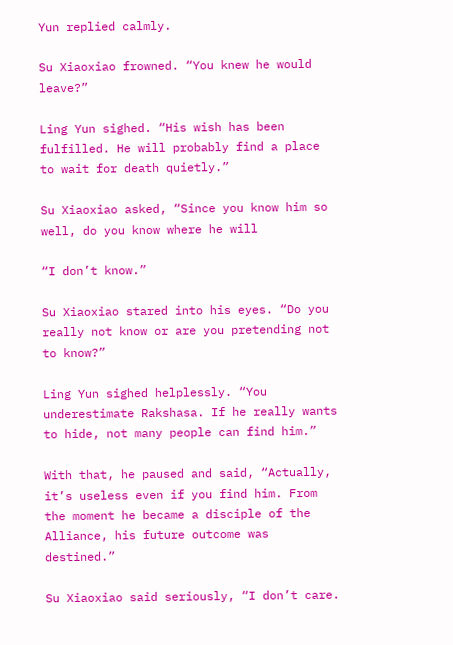Yun replied calmly.

Su Xiaoxiao frowned. “You knew he would leave?”

Ling Yun sighed. “His wish has been fulfilled. He will probably find a place to wait for death quietly.”

Su Xiaoxiao asked, “Since you know him so well, do you know where he will

“I don’t know.”

Su Xiaoxiao stared into his eyes. “Do you really not know or are you pretending not to know?”

Ling Yun sighed helplessly. “You underestimate Rakshasa. If he really wants to hide, not many people can find him.”

With that, he paused and said, “Actually, it’s useless even if you find him. From the moment he became a disciple of the Alliance, his future outcome was destined.”

Su Xiaoxiao said seriously, “I don’t care.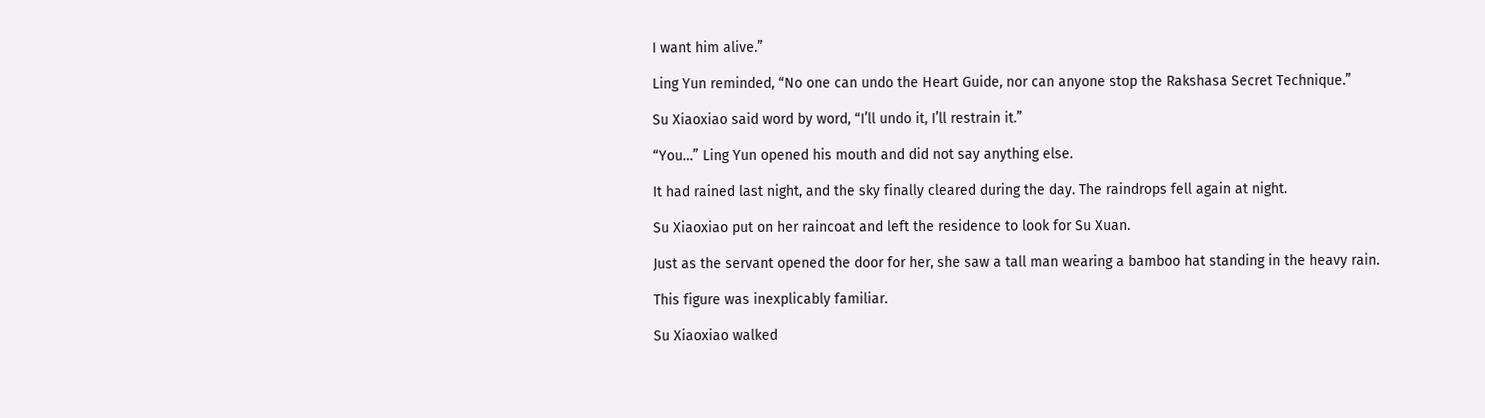I want him alive.”

Ling Yun reminded, “No one can undo the Heart Guide, nor can anyone stop the Rakshasa Secret Technique.”

Su Xiaoxiao said word by word, “I’ll undo it, I’ll restrain it.”

“You…” Ling Yun opened his mouth and did not say anything else.

It had rained last night, and the sky finally cleared during the day. The raindrops fell again at night.

Su Xiaoxiao put on her raincoat and left the residence to look for Su Xuan.

Just as the servant opened the door for her, she saw a tall man wearing a bamboo hat standing in the heavy rain.

This figure was inexplicably familiar.

Su Xiaoxiao walked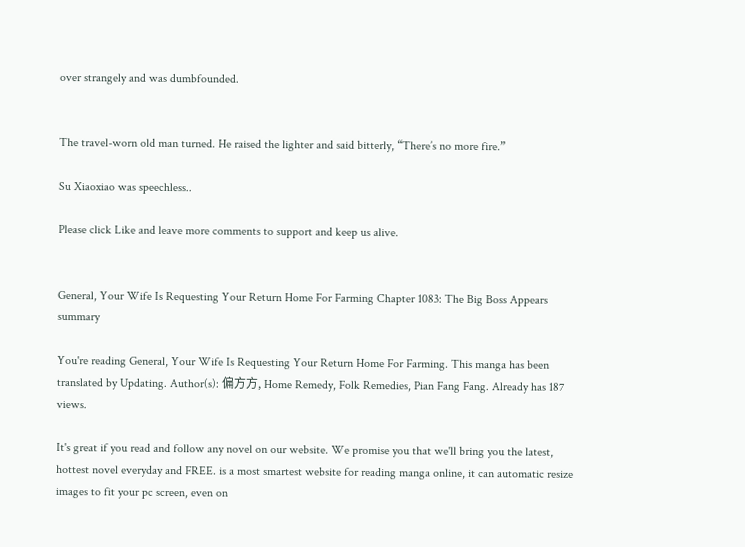over strangely and was dumbfounded.


The travel-worn old man turned. He raised the lighter and said bitterly, “There’s no more fire.”

Su Xiaoxiao was speechless..

Please click Like and leave more comments to support and keep us alive.


General, Your Wife Is Requesting Your Return Home For Farming Chapter 1083: The Big Boss Appears summary

You're reading General, Your Wife Is Requesting Your Return Home For Farming. This manga has been translated by Updating. Author(s): 偏方方, Home Remedy, Folk Remedies, Pian Fang Fang. Already has 187 views.

It's great if you read and follow any novel on our website. We promise you that we'll bring you the latest, hottest novel everyday and FREE. is a most smartest website for reading manga online, it can automatic resize images to fit your pc screen, even on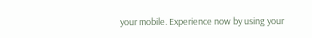your mobile. Experience now by using your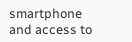smartphone and access to